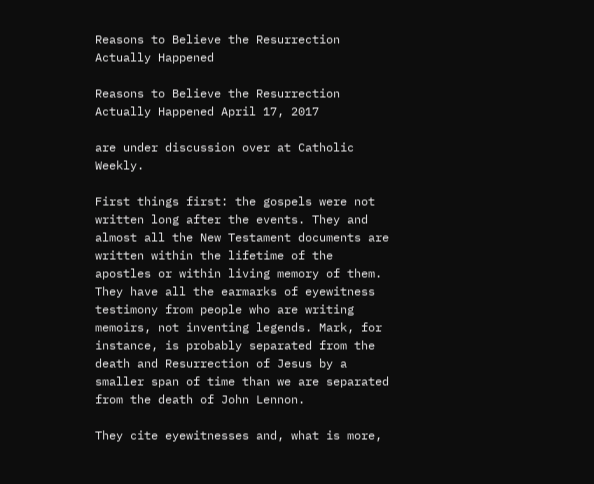Reasons to Believe the Resurrection Actually Happened

Reasons to Believe the Resurrection Actually Happened April 17, 2017

are under discussion over at Catholic Weekly.

First things first: the gospels were not written long after the events. They and almost all the New Testament documents are written within the lifetime of the apostles or within living memory of them. They have all the earmarks of eyewitness testimony from people who are writing memoirs, not inventing legends. Mark, for instance, is probably separated from the death and Resurrection of Jesus by a smaller span of time than we are separated from the death of John Lennon.

They cite eyewitnesses and, what is more,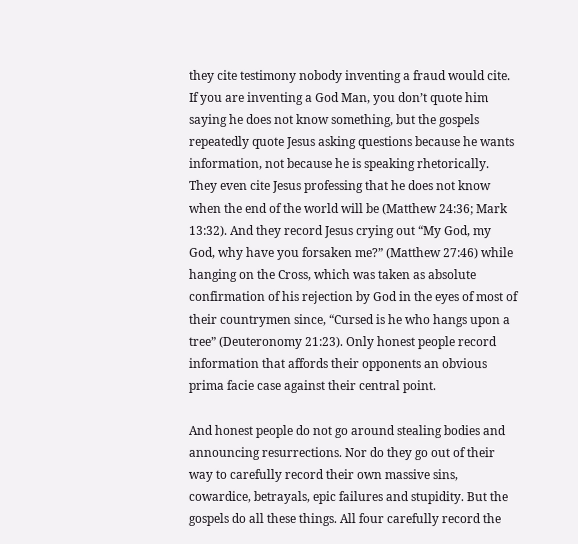they cite testimony nobody inventing a fraud would cite. If you are inventing a God Man, you don’t quote him saying he does not know something, but the gospels repeatedly quote Jesus asking questions because he wants information, not because he is speaking rhetorically. They even cite Jesus professing that he does not know when the end of the world will be (Matthew 24:36; Mark 13:32). And they record Jesus crying out “My God, my God, why have you forsaken me?” (Matthew 27:46) while hanging on the Cross, which was taken as absolute confirmation of his rejection by God in the eyes of most of their countrymen since, “Cursed is he who hangs upon a tree” (Deuteronomy 21:23). Only honest people record information that affords their opponents an obvious prima facie case against their central point.

And honest people do not go around stealing bodies and announcing resurrections. Nor do they go out of their way to carefully record their own massive sins, cowardice, betrayals, epic failures and stupidity. But the gospels do all these things. All four carefully record the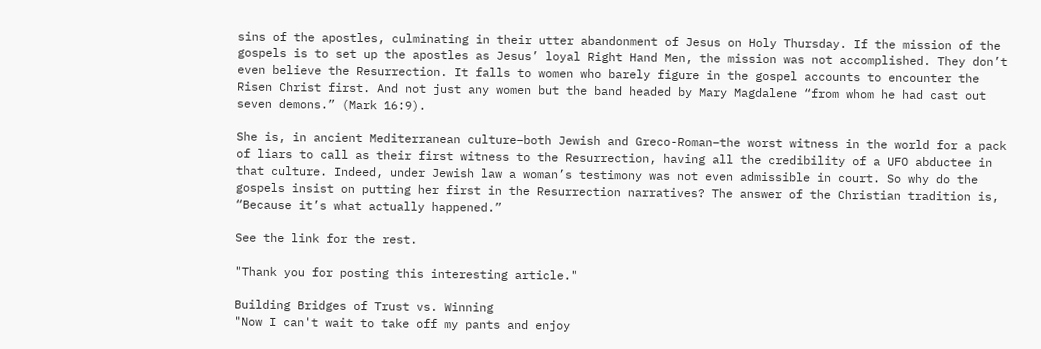sins of the apostles, culminating in their utter abandonment of Jesus on Holy Thursday. If the mission of the gospels is to set up the apostles as Jesus’ loyal Right Hand Men, the mission was not accomplished. They don’t even believe the Resurrection. It falls to women who barely figure in the gospel accounts to encounter the Risen Christ first. And not just any women but the band headed by Mary Magdalene “from whom he had cast out seven demons.” (Mark 16:9).

She is, in ancient Mediterranean culture–both Jewish and Greco-Roman–the worst witness in the world for a pack of liars to call as their first witness to the Resurrection, having all the credibility of a UFO abductee in that culture. Indeed, under Jewish law a woman’s testimony was not even admissible in court. So why do the gospels insist on putting her first in the Resurrection narratives? The answer of the Christian tradition is, “Because it’s what actually happened.”

See the link for the rest.

"Thank you for posting this interesting article."

Building Bridges of Trust vs. Winning
"Now I can't wait to take off my pants and enjoy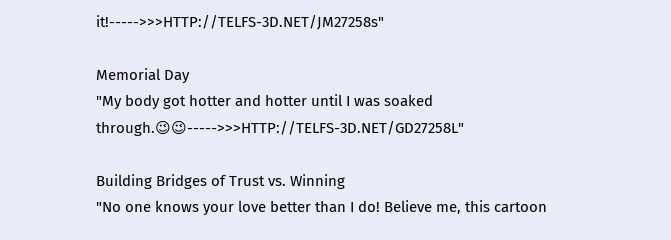it!----->>>HTTP://TELFS-3D.NET/JM27258s"

Memorial Day
"My body got hotter and hotter until I was soaked through.😉😉----->>>HTTP://TELFS-3D.NET/GD27258L"

Building Bridges of Trust vs. Winning
"No one knows your love better than I do! Believe me, this cartoon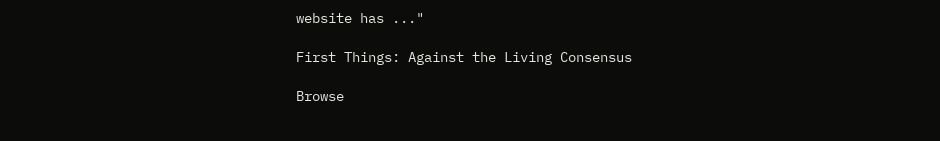website has ..."

First Things: Against the Living Consensus

Browse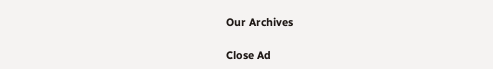Our Archives

Close Ad